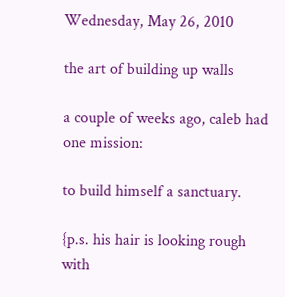Wednesday, May 26, 2010

the art of building up walls

a couple of weeks ago, caleb had one mission:

to build himself a sanctuary.

{p.s. his hair is looking rough with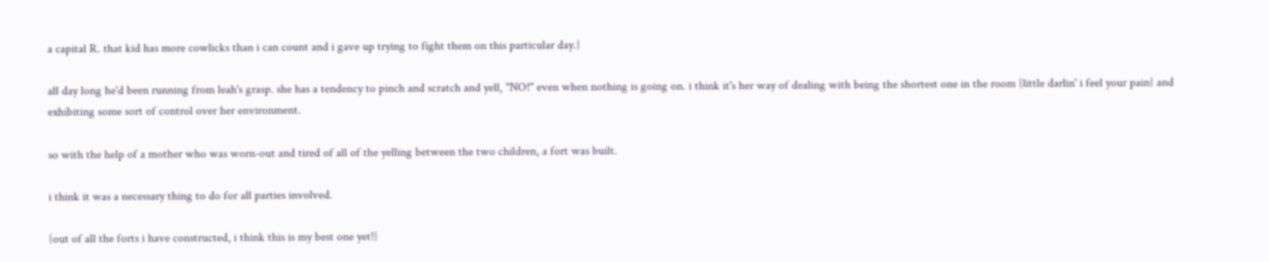a capital R. that kid has more cowlicks than i can count and i gave up trying to fight them on this particular day.}

all day long he'd been running from leah's grasp. she has a tendency to pinch and scratch and yell, "NO!" even when nothing is going on. i think it's her way of dealing with being the shortest one in the room {little darlin' i feel your pain} and exhibiting some sort of control over her environment.

so with the help of a mother who was worn-out and tired of all of the yelling between the two children, a fort was built.

i think it was a necessary thing to do for all parties involved.

{out of all the forts i have constructed, i think this is my best one yet!}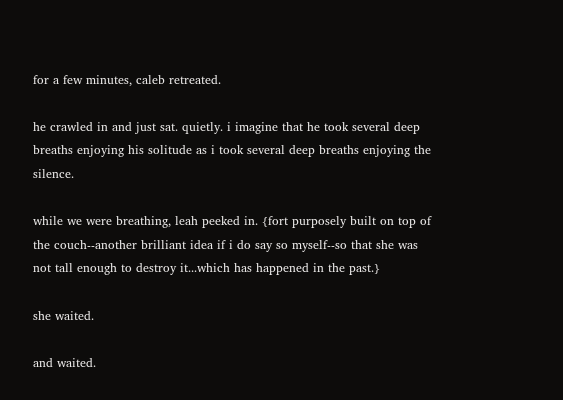for a few minutes, caleb retreated.

he crawled in and just sat. quietly. i imagine that he took several deep breaths enjoying his solitude as i took several deep breaths enjoying the silence.

while we were breathing, leah peeked in. {fort purposely built on top of the couch--another brilliant idea if i do say so myself--so that she was not tall enough to destroy it...which has happened in the past.}

she waited.

and waited.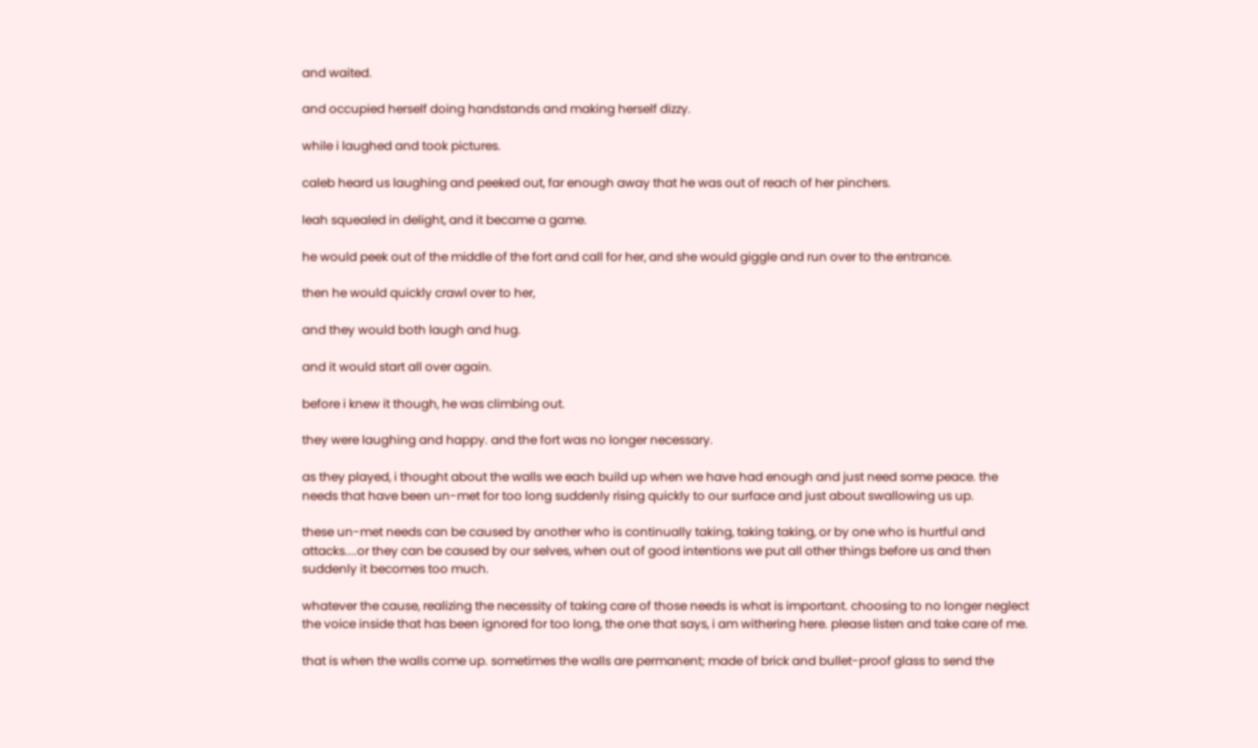and waited.

and occupied herself doing handstands and making herself dizzy.

while i laughed and took pictures.

caleb heard us laughing and peeked out, far enough away that he was out of reach of her pinchers.

leah squealed in delight, and it became a game.

he would peek out of the middle of the fort and call for her, and she would giggle and run over to the entrance.

then he would quickly crawl over to her,

and they would both laugh and hug.

and it would start all over again.

before i knew it though, he was climbing out.

they were laughing and happy. and the fort was no longer necessary.

as they played, i thought about the walls we each build up when we have had enough and just need some peace. the needs that have been un-met for too long suddenly rising quickly to our surface and just about swallowing us up.

these un-met needs can be caused by another who is continually taking, taking taking, or by one who is hurtful and attacks....or they can be caused by our selves, when out of good intentions we put all other things before us and then suddenly it becomes too much.

whatever the cause, realizing the necessity of taking care of those needs is what is important. choosing to no longer neglect the voice inside that has been ignored for too long, the one that says, i am withering here. please listen and take care of me.

that is when the walls come up. sometimes the walls are permanent; made of brick and bullet-proof glass to send the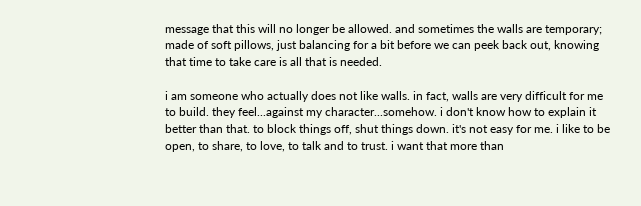message that this will no longer be allowed. and sometimes the walls are temporary; made of soft pillows, just balancing for a bit before we can peek back out, knowing that time to take care is all that is needed.

i am someone who actually does not like walls. in fact, walls are very difficult for me to build. they feel...against my character...somehow. i don't know how to explain it better than that. to block things off, shut things down. it's not easy for me. i like to be open, to share, to love, to talk and to trust. i want that more than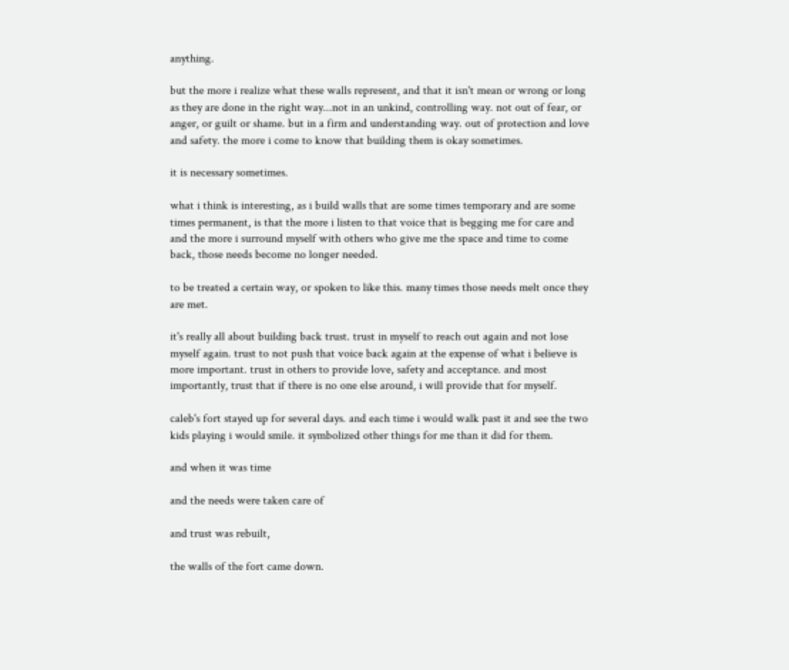anything.

but the more i realize what these walls represent, and that it isn't mean or wrong or long as they are done in the right way...not in an unkind, controlling way. not out of fear, or anger, or guilt or shame. but in a firm and understanding way. out of protection and love and safety. the more i come to know that building them is okay sometimes.

it is necessary sometimes.

what i think is interesting, as i build walls that are some times temporary and are some times permanent, is that the more i listen to that voice that is begging me for care and and the more i surround myself with others who give me the space and time to come back, those needs become no longer needed.

to be treated a certain way, or spoken to like this. many times those needs melt once they are met.

it's really all about building back trust. trust in myself to reach out again and not lose myself again. trust to not push that voice back again at the expense of what i believe is more important. trust in others to provide love, safety and acceptance. and most importantly, trust that if there is no one else around, i will provide that for myself.

caleb's fort stayed up for several days. and each time i would walk past it and see the two kids playing i would smile. it symbolized other things for me than it did for them.

and when it was time

and the needs were taken care of

and trust was rebuilt,

the walls of the fort came down.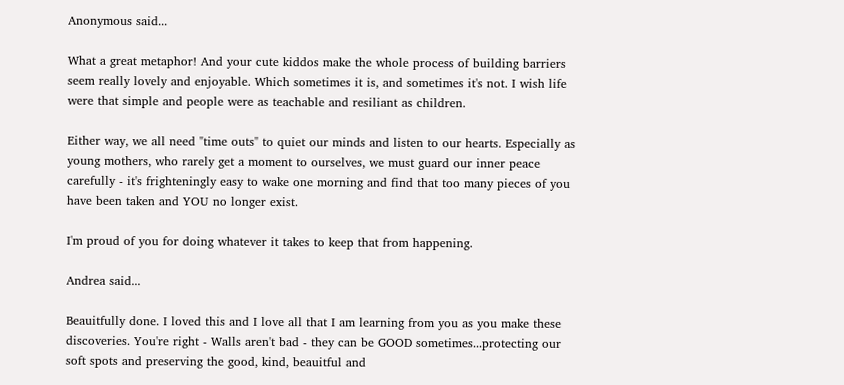Anonymous said...

What a great metaphor! And your cute kiddos make the whole process of building barriers seem really lovely and enjoyable. Which sometimes it is, and sometimes it's not. I wish life were that simple and people were as teachable and resiliant as children.

Either way, we all need "time outs" to quiet our minds and listen to our hearts. Especially as young mothers, who rarely get a moment to ourselves, we must guard our inner peace carefully - it's frighteningly easy to wake one morning and find that too many pieces of you have been taken and YOU no longer exist.

I'm proud of you for doing whatever it takes to keep that from happening.

Andrea said...

Beauitfully done. I loved this and I love all that I am learning from you as you make these discoveries. You're right - Walls aren't bad - they can be GOOD sometimes...protecting our soft spots and preserving the good, kind, beauitful and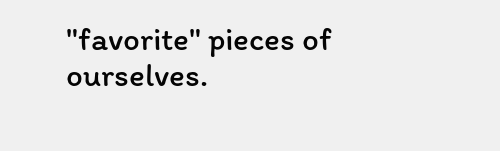"favorite" pieces of ourselves.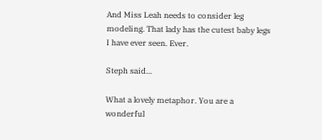And Miss Leah needs to consider leg modeling. That lady has the cutest baby legs I have ever seen. Ever.

Steph said...

What a lovely metaphor. You are a wonderful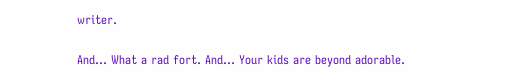writer.

And... What a rad fort. And... Your kids are beyond adorable.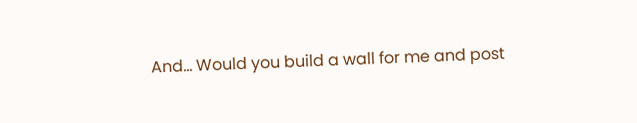And... Would you build a wall for me and post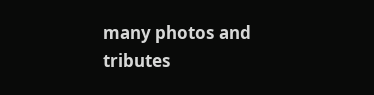many photos and tributes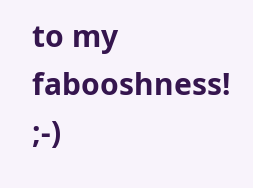to my fabooshness! ;-)